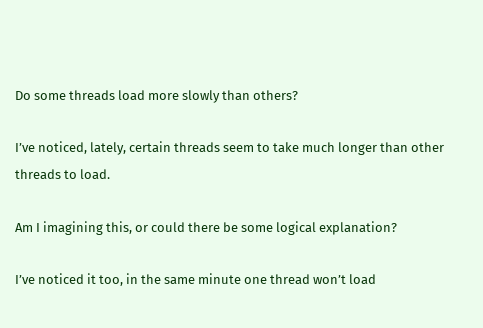Do some threads load more slowly than others?

I’ve noticed, lately, certain threads seem to take much longer than other threads to load.

Am I imagining this, or could there be some logical explanation?

I’ve noticed it too, in the same minute one thread won’t load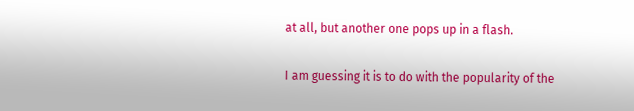at all, but another one pops up in a flash.

I am guessing it is to do with the popularity of the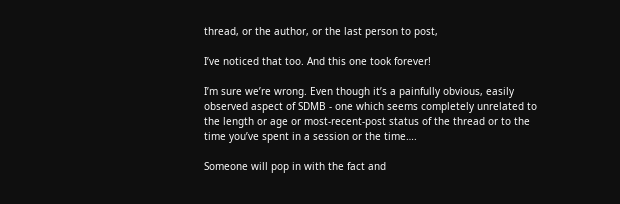thread, or the author, or the last person to post,

I’ve noticed that too. And this one took forever!

I’m sure we’re wrong. Even though it’s a painfully obvious, easily observed aspect of SDMB - one which seems completely unrelated to the length or age or most-recent-post status of the thread or to the time you’ve spent in a session or the time….

Someone will pop in with the fact and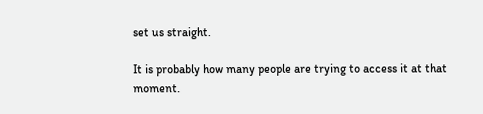set us straight.

It is probably how many people are trying to access it at that moment.